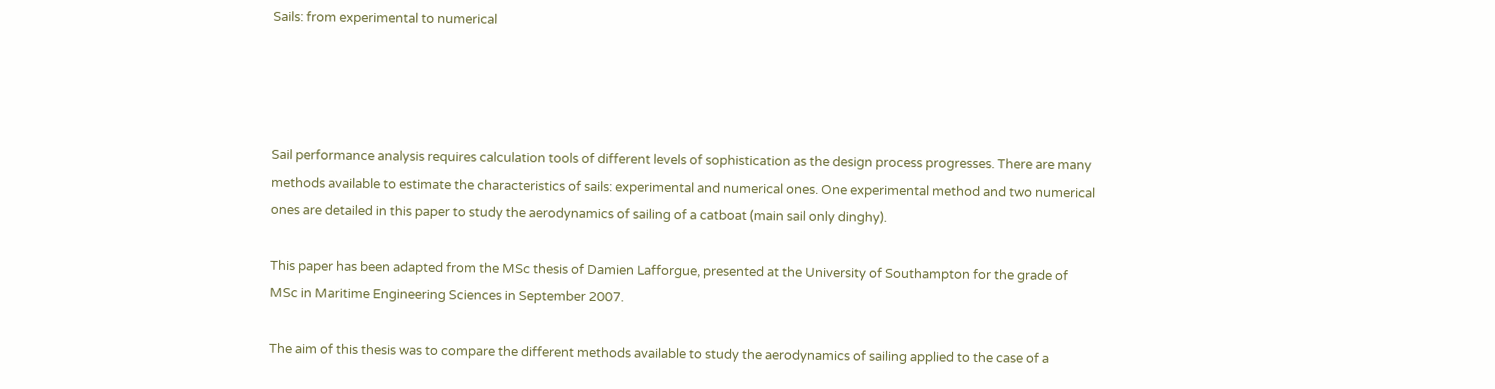Sails: from experimental to numerical




Sail performance analysis requires calculation tools of different levels of sophistication as the design process progresses. There are many methods available to estimate the characteristics of sails: experimental and numerical ones. One experimental method and two numerical ones are detailed in this paper to study the aerodynamics of sailing of a catboat (main sail only dinghy).

This paper has been adapted from the MSc thesis of Damien Lafforgue, presented at the University of Southampton for the grade of MSc in Maritime Engineering Sciences in September 2007.

The aim of this thesis was to compare the different methods available to study the aerodynamics of sailing applied to the case of a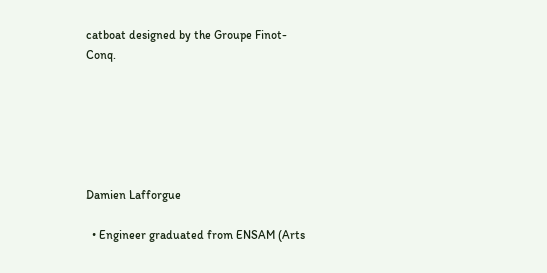catboat designed by the Groupe Finot-Conq.






Damien Lafforgue

  • Engineer graduated from ENSAM (Arts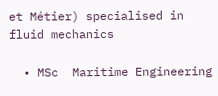et Métier) specialised in fluid mechanics

  • MSc  Maritime Engineering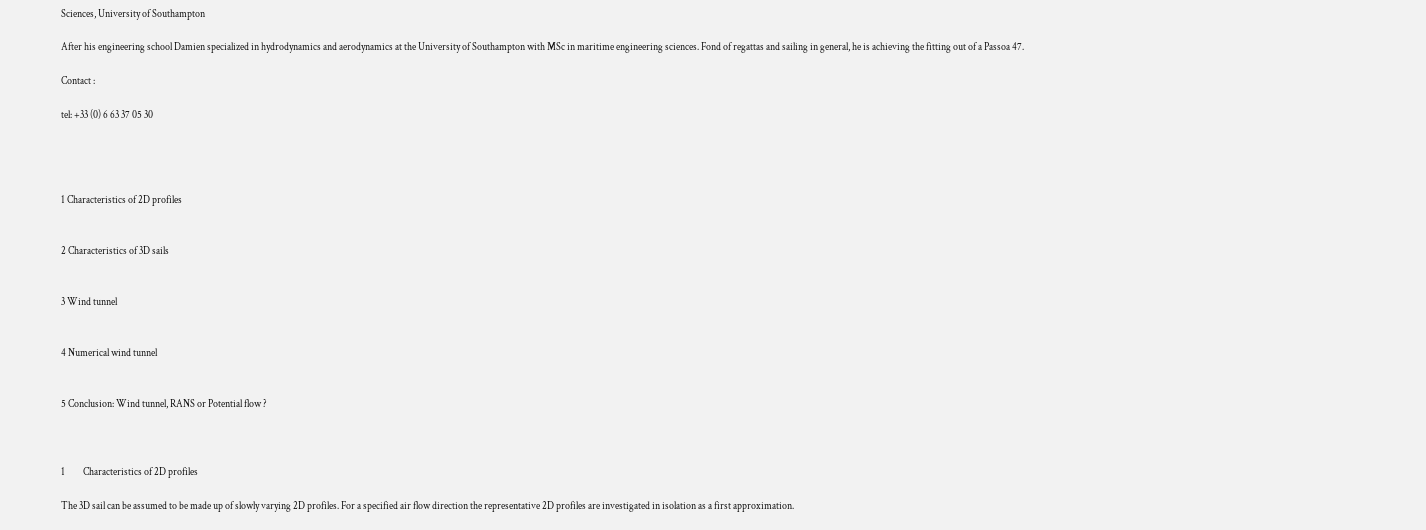Sciences, University of Southampton

After his engineering school Damien specialized in hydrodynamics and aerodynamics at the University of Southampton with MSc in maritime engineering sciences. Fond of regattas and sailing in general, he is achieving the fitting out of a Passoa 47.

Contact :

tel: +33 (0) 6 63 37 05 30




1 Characteristics of 2D profiles


2 Characteristics of 3D sails


3 Wind tunnel


4 Numerical wind tunnel


5 Conclusion: Wind tunnel, RANS or Potential flow ?



1         Characteristics of 2D profiles

The 3D sail can be assumed to be made up of slowly varying 2D profiles. For a specified air flow direction the representative 2D profiles are investigated in isolation as a first approximation.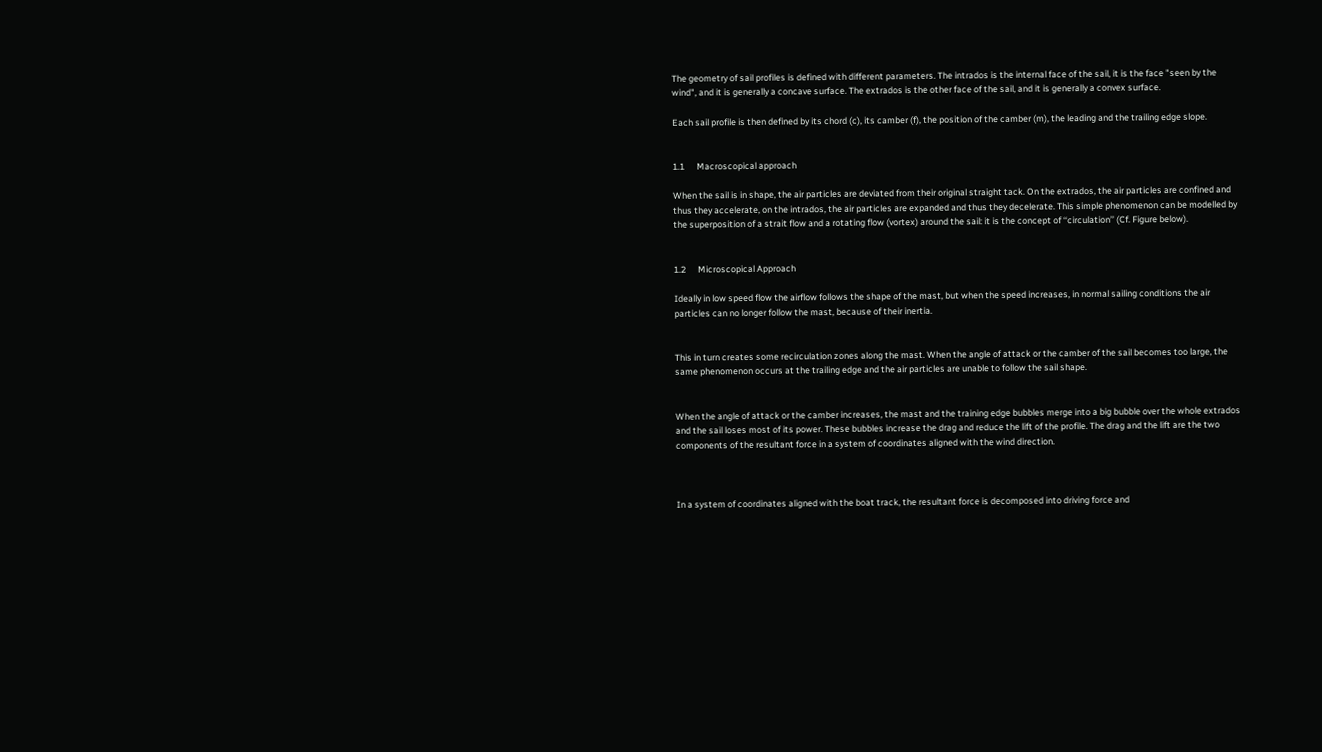The geometry of sail profiles is defined with different parameters. The intrados is the internal face of the sail, it is the face "seen by the wind", and it is generally a concave surface. The extrados is the other face of the sail, and it is generally a convex surface.

Each sail profile is then defined by its chord (c), its camber (f), the position of the camber (m), the leading and the trailing edge slope.


1.1      Macroscopical approach

When the sail is in shape, the air particles are deviated from their original straight tack. On the extrados, the air particles are confined and thus they accelerate, on the intrados, the air particles are expanded and thus they decelerate. This simple phenomenon can be modelled by the superposition of a strait flow and a rotating flow (vortex) around the sail: it is the concept of ‘‘circulation’’ (Cf. Figure below).


1.2      Microscopical Approach

Ideally in low speed flow the airflow follows the shape of the mast, but when the speed increases, in normal sailing conditions the air particles can no longer follow the mast, because of their inertia.


This in turn creates some recirculation zones along the mast. When the angle of attack or the camber of the sail becomes too large, the same phenomenon occurs at the trailing edge and the air particles are unable to follow the sail shape.


When the angle of attack or the camber increases, the mast and the training edge bubbles merge into a big bubble over the whole extrados and the sail loses most of its power. These bubbles increase the drag and reduce the lift of the profile. The drag and the lift are the two components of the resultant force in a system of coordinates aligned with the wind direction.



In a system of coordinates aligned with the boat track, the resultant force is decomposed into driving force and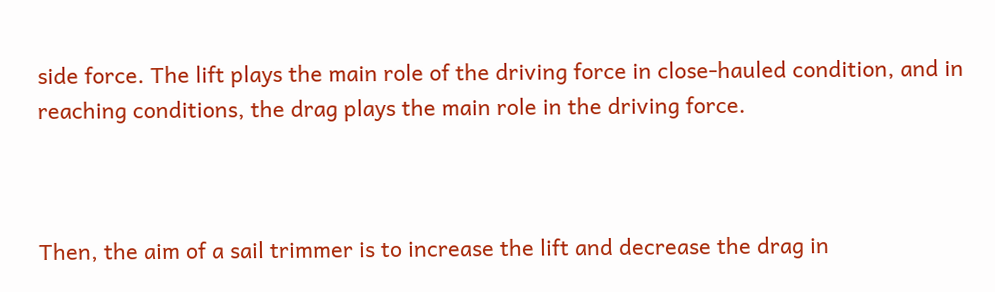side force. The lift plays the main role of the driving force in close-hauled condition, and in reaching conditions, the drag plays the main role in the driving force.



Then, the aim of a sail trimmer is to increase the lift and decrease the drag in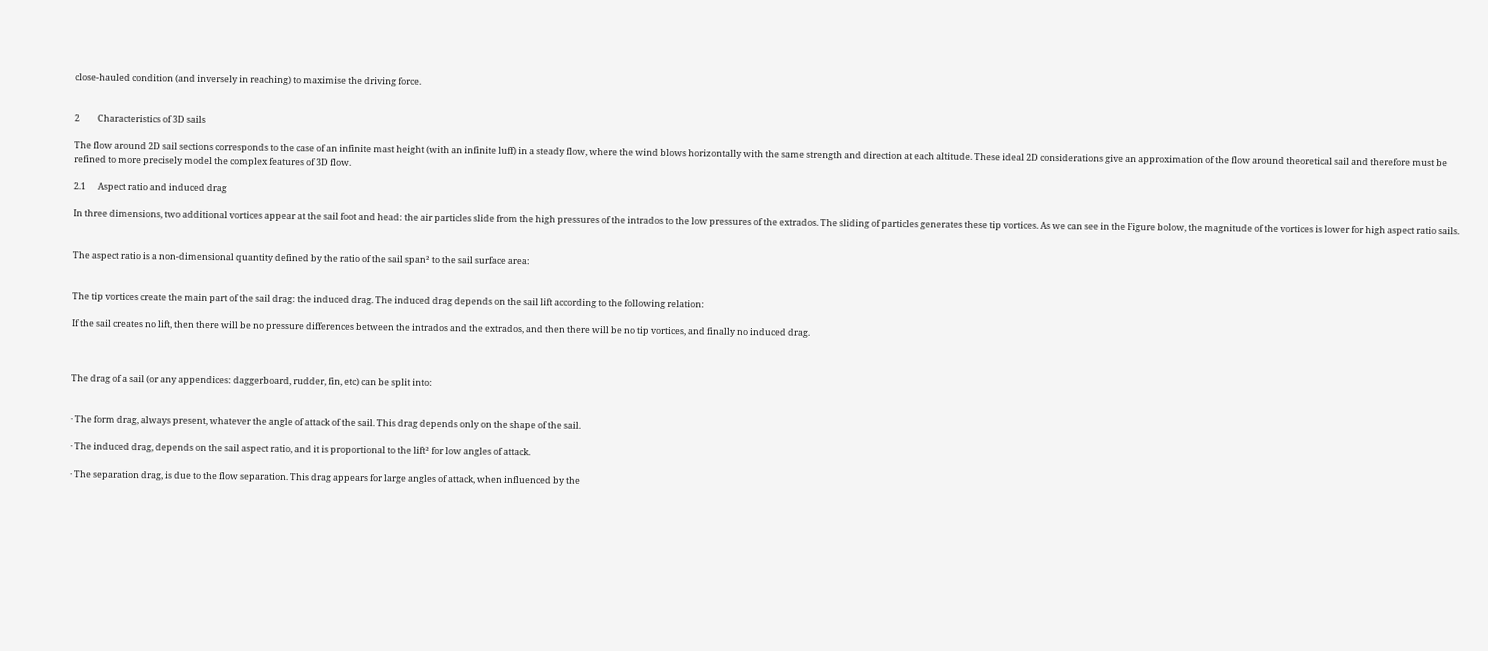close-hauled condition (and inversely in reaching) to maximise the driving force.


2         Characteristics of 3D sails

The flow around 2D sail sections corresponds to the case of an infinite mast height (with an infinite luff) in a steady flow, where the wind blows horizontally with the same strength and direction at each altitude. These ideal 2D considerations give an approximation of the flow around theoretical sail and therefore must be refined to more precisely model the complex features of 3D flow.

2.1      Aspect ratio and induced drag

In three dimensions, two additional vortices appear at the sail foot and head: the air particles slide from the high pressures of the intrados to the low pressures of the extrados. The sliding of particles generates these tip vortices. As we can see in the Figure bolow, the magnitude of the vortices is lower for high aspect ratio sails.


The aspect ratio is a non-dimensional quantity defined by the ratio of the sail span² to the sail surface area:


The tip vortices create the main part of the sail drag: the induced drag. The induced drag depends on the sail lift according to the following relation:

If the sail creates no lift, then there will be no pressure differences between the intrados and the extrados, and then there will be no tip vortices, and finally no induced drag.



The drag of a sail (or any appendices: daggerboard, rudder, fin, etc) can be split into:


· The form drag, always present, whatever the angle of attack of the sail. This drag depends only on the shape of the sail.

· The induced drag, depends on the sail aspect ratio, and it is proportional to the lift² for low angles of attack.

· The separation drag, is due to the flow separation. This drag appears for large angles of attack, when influenced by the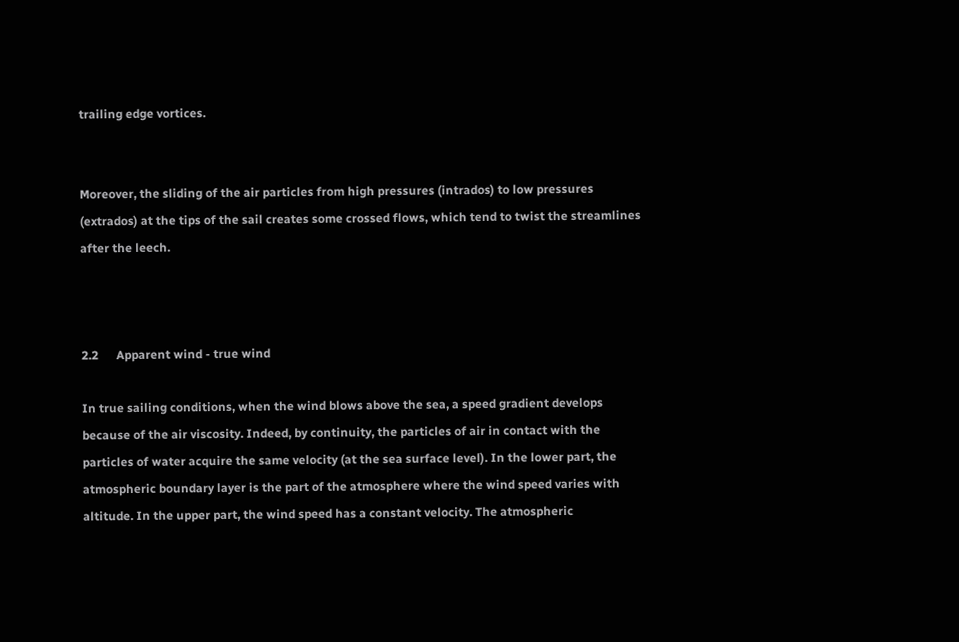trailing edge vortices.


Moreover, the sliding of the air particles from high pressures (intrados) to low pressures (extrados) at the tips of the sail creates some crossed flows, which tend to twist the streamlines after the leech.



2.2      Apparent wind - true wind

In true sailing conditions, when the wind blows above the sea, a speed gradient develops because of the air viscosity. Indeed, by continuity, the particles of air in contact with the particles of water acquire the same velocity (at the sea surface level). In the lower part, the atmospheric boundary layer is the part of the atmosphere where the wind speed varies with altitude. In the upper part, the wind speed has a constant velocity. The atmospheric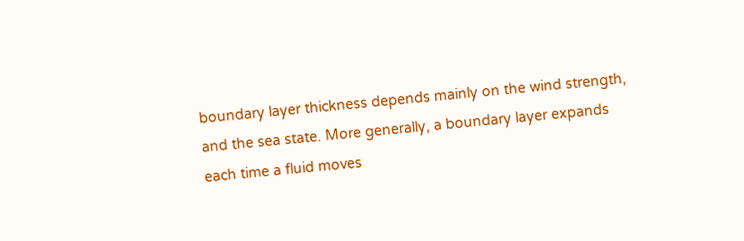boundary layer thickness depends mainly on the wind strength, and the sea state. More generally, a boundary layer expands each time a fluid moves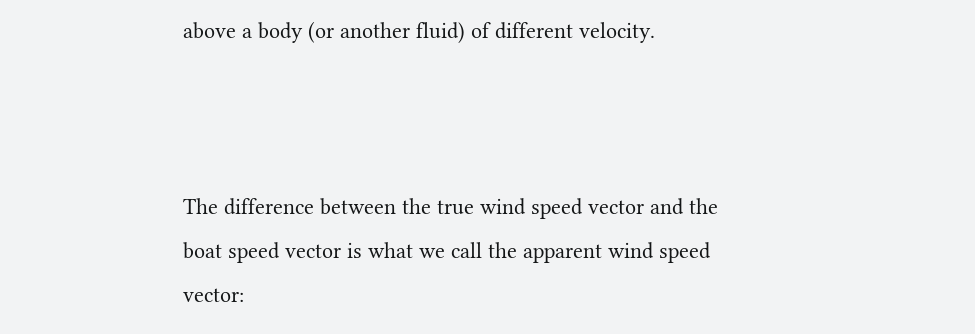above a body (or another fluid) of different velocity.



The difference between the true wind speed vector and the boat speed vector is what we call the apparent wind speed vector: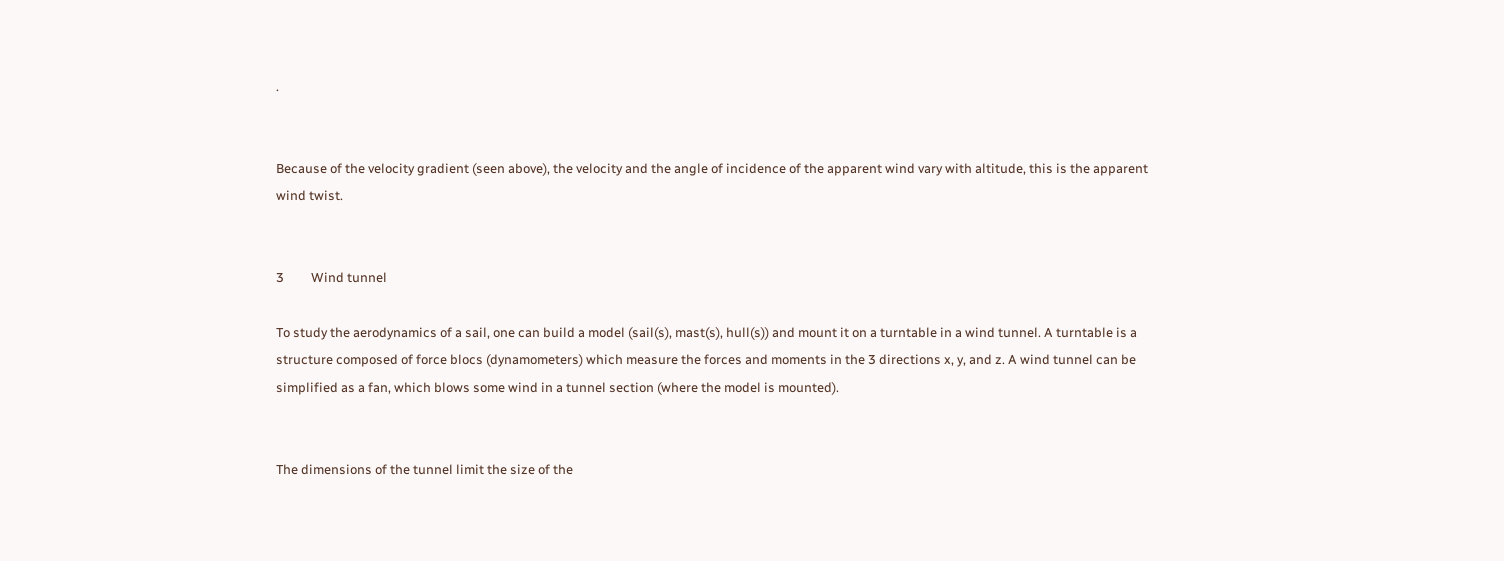.


Because of the velocity gradient (seen above), the velocity and the angle of incidence of the apparent wind vary with altitude, this is the apparent wind twist.


3         Wind tunnel

To study the aerodynamics of a sail, one can build a model (sail(s), mast(s), hull(s)) and mount it on a turntable in a wind tunnel. A turntable is a structure composed of force blocs (dynamometers) which measure the forces and moments in the 3 directions x, y, and z. A wind tunnel can be simplified as a fan, which blows some wind in a tunnel section (where the model is mounted).


The dimensions of the tunnel limit the size of the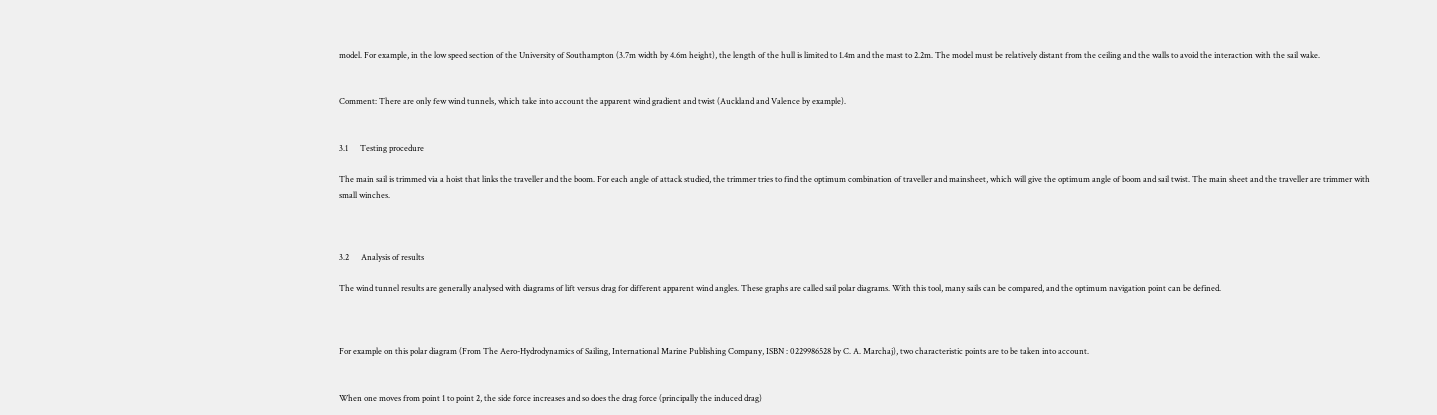model. For example, in the low speed section of the University of Southampton (3.7m width by 4.6m height), the length of the hull is limited to 1.4m and the mast to 2.2m. The model must be relatively distant from the ceiling and the walls to avoid the interaction with the sail wake.


Comment: There are only few wind tunnels, which take into account the apparent wind gradient and twist (Auckland and Valence by example).


3.1      Testing procedure

The main sail is trimmed via a hoist that links the traveller and the boom. For each angle of attack studied, the trimmer tries to find the optimum combination of traveller and mainsheet, which will give the optimum angle of boom and sail twist. The main sheet and the traveller are trimmer with small winches.



3.2      Analysis of results

The wind tunnel results are generally analysed with diagrams of lift versus drag for different apparent wind angles. These graphs are called sail polar diagrams. With this tool, many sails can be compared, and the optimum navigation point can be defined.



For example on this polar diagram (From The Aero-Hydrodynamics of Sailing, International Marine Publishing Company, ISBN : 0229986528 by C. A. Marchaj), two characteristic points are to be taken into account.


When one moves from point 1 to point 2, the side force increases and so does the drag force (principally the induced drag)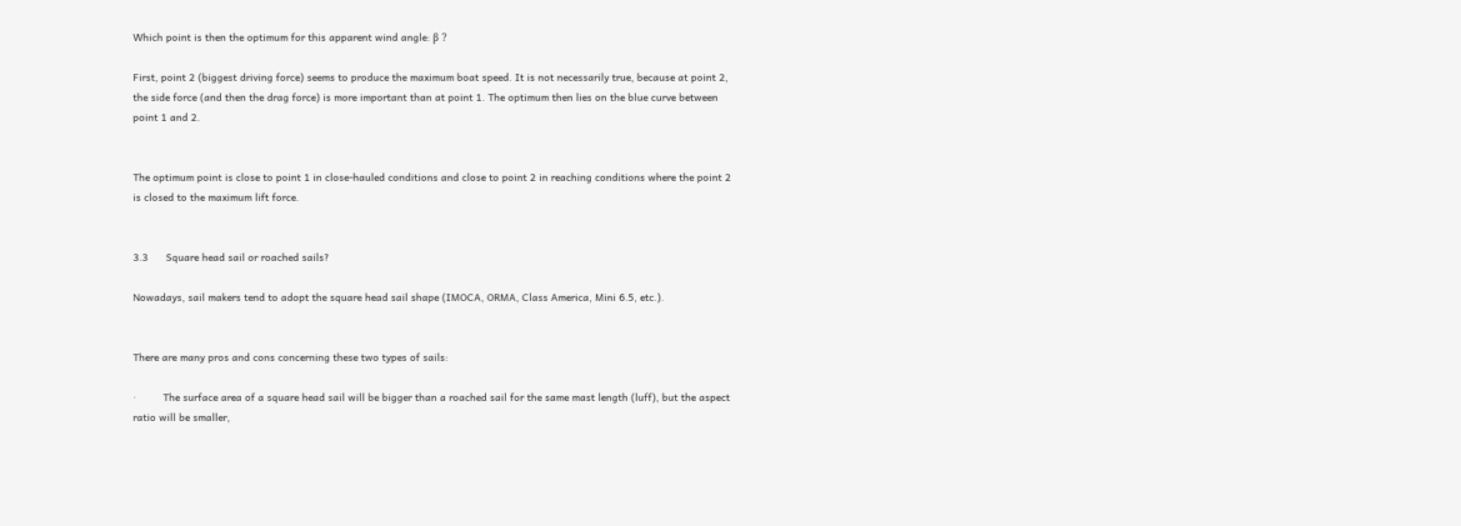Which point is then the optimum for this apparent wind angle: β ?

First, point 2 (biggest driving force) seems to produce the maximum boat speed. It is not necessarily true, because at point 2, the side force (and then the drag force) is more important than at point 1. The optimum then lies on the blue curve between point 1 and 2.


The optimum point is close to point 1 in close-hauled conditions and close to point 2 in reaching conditions where the point 2 is closed to the maximum lift force.


3.3      Square head sail or roached sails?

Nowadays, sail makers tend to adopt the square head sail shape (IMOCA, ORMA, Class America, Mini 6.5, etc.).


There are many pros and cons concerning these two types of sails:

·         The surface area of a square head sail will be bigger than a roached sail for the same mast length (luff), but the aspect ratio will be smaller,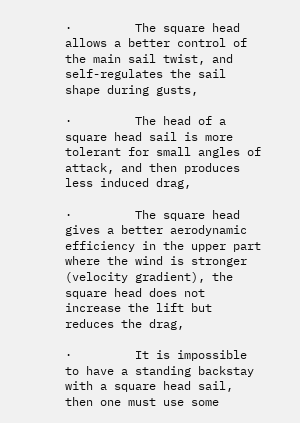·         The square head allows a better control of the main sail twist, and self-regulates the sail shape during gusts,

·         The head of a square head sail is more tolerant for small angles of attack, and then produces less induced drag,

·         The square head gives a better aerodynamic efficiency in the upper part where the wind is stronger (velocity gradient), the square head does not increase the lift but reduces the drag,

·         It is impossible to have a standing backstay with a square head sail, then one must use some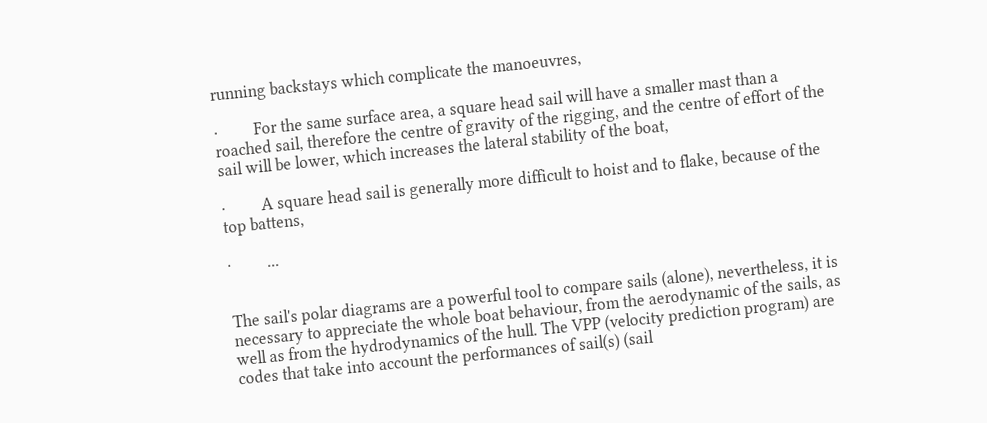running backstays which complicate the manoeuvres,

·         For the same surface area, a square head sail will have a smaller mast than a roached sail, therefore the centre of gravity of the rigging, and the centre of effort of the sail will be lower, which increases the lateral stability of the boat,

·         A square head sail is generally more difficult to hoist and to flake, because of the top battens,

·         ...


The sail's polar diagrams are a powerful tool to compare sails (alone), nevertheless, it is necessary to appreciate the whole boat behaviour, from the aerodynamic of the sails, as well as from the hydrodynamics of the hull. The VPP (velocity prediction program) are codes that take into account the performances of sail(s) (sail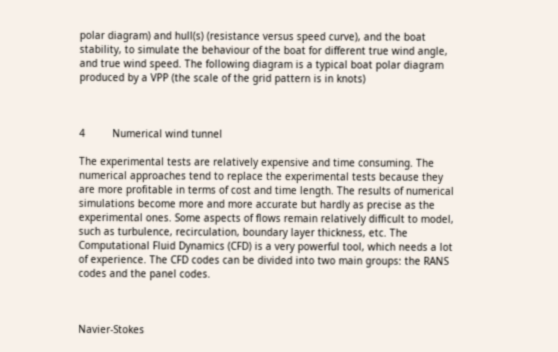polar diagram) and hull(s) (resistance versus speed curve), and the boat stability, to simulate the behaviour of the boat for different true wind angle, and true wind speed. The following diagram is a typical boat polar diagram produced by a VPP (the scale of the grid pattern is in knots)



4         Numerical wind tunnel

The experimental tests are relatively expensive and time consuming. The numerical approaches tend to replace the experimental tests because they are more profitable in terms of cost and time length. The results of numerical simulations become more and more accurate but hardly as precise as the experimental ones. Some aspects of flows remain relatively difficult to model, such as turbulence, recirculation, boundary layer thickness, etc. The Computational Fluid Dynamics (CFD) is a very powerful tool, which needs a lot of experience. The CFD codes can be divided into two main groups: the RANS codes and the panel codes.



Navier-Stokes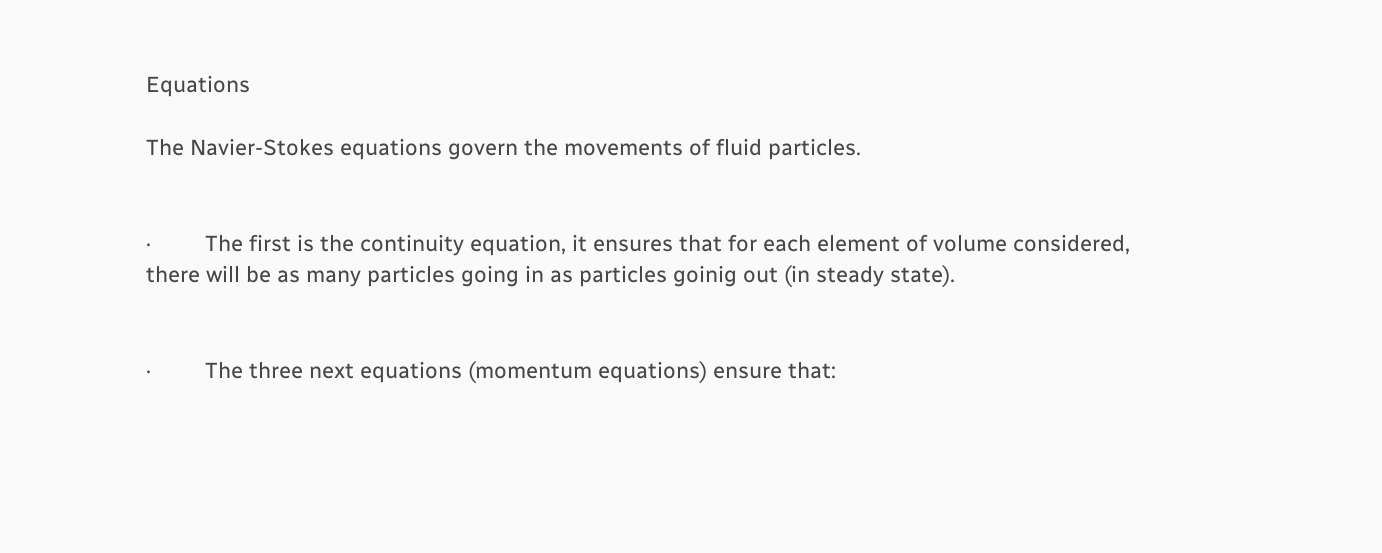Equations

The Navier-Stokes equations govern the movements of fluid particles.


·         The first is the continuity equation, it ensures that for each element of volume considered, there will be as many particles going in as particles goinig out (in steady state).


·         The three next equations (momentum equations) ensure that: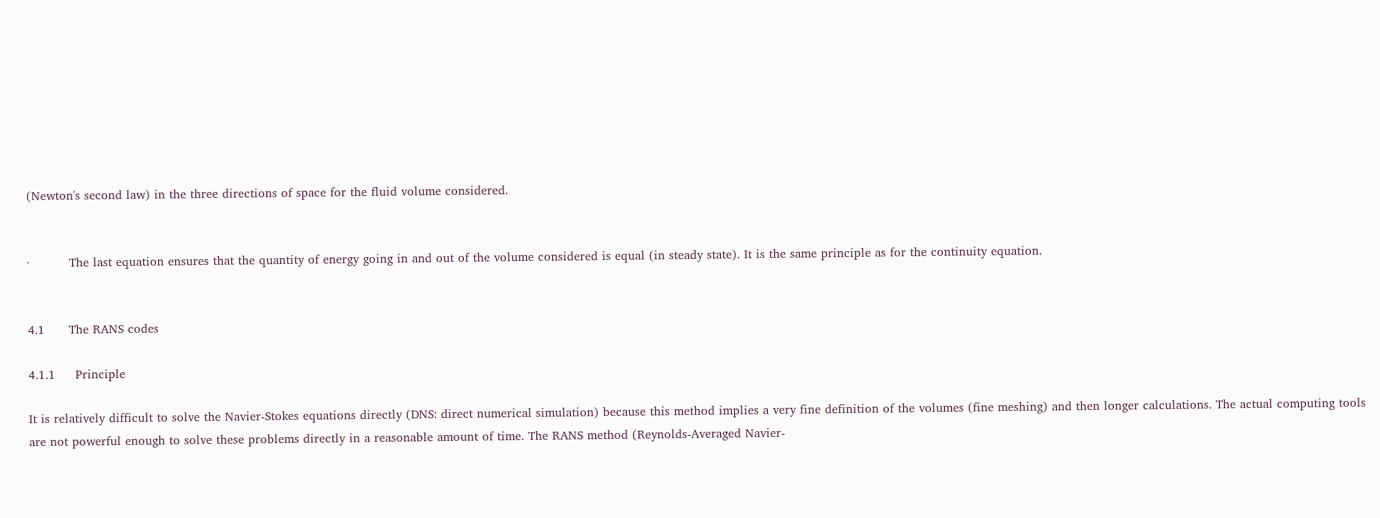(Newton's second law) in the three directions of space for the fluid volume considered.


·          The last equation ensures that the quantity of energy going in and out of the volume considered is equal (in steady state). It is the same principle as for the continuity equation.


4.1      The RANS codes

4.1.1     Principle

It is relatively difficult to solve the Navier-Stokes equations directly (DNS: direct numerical simulation) because this method implies a very fine definition of the volumes (fine meshing) and then longer calculations. The actual computing tools are not powerful enough to solve these problems directly in a reasonable amount of time. The RANS method (Reynolds-Averaged Navier-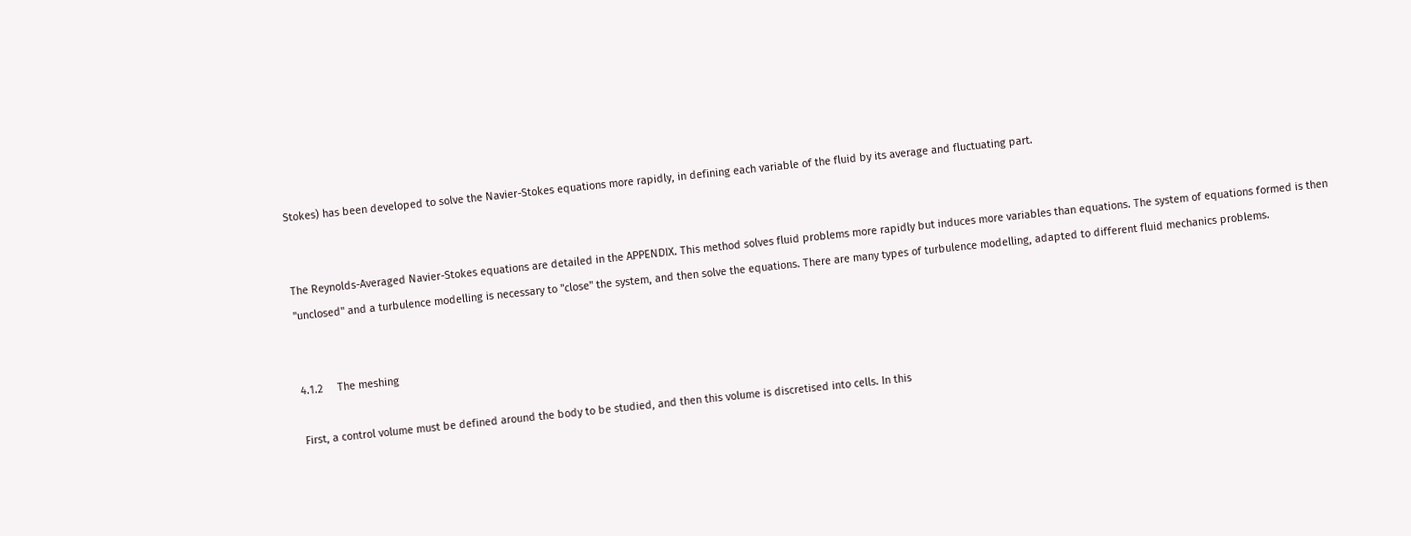Stokes) has been developed to solve the Navier-Stokes equations more rapidly, in defining each variable of the fluid by its average and fluctuating part.


The Reynolds-Averaged Navier-Stokes equations are detailed in the APPENDIX. This method solves fluid problems more rapidly but induces more variables than equations. The system of equations formed is then "unclosed" and a turbulence modelling is necessary to "close" the system, and then solve the equations. There are many types of turbulence modelling, adapted to different fluid mechanics problems.


4.1.2     The meshing

First, a control volume must be defined around the body to be studied, and then this volume is discretised into cells. In this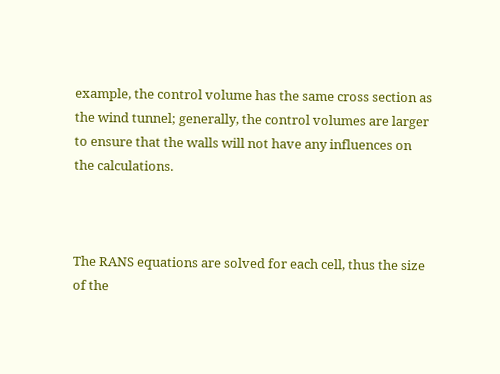example, the control volume has the same cross section as the wind tunnel; generally, the control volumes are larger to ensure that the walls will not have any influences on the calculations.



The RANS equations are solved for each cell, thus the size of the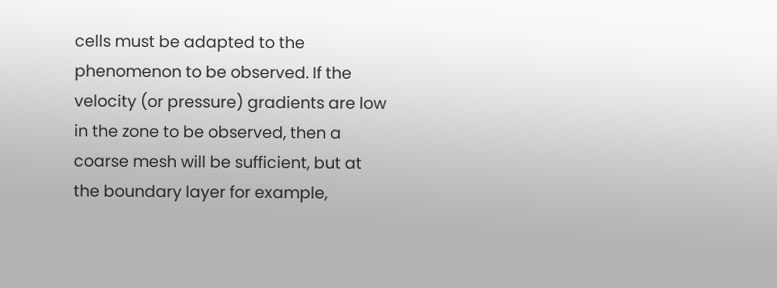cells must be adapted to the phenomenon to be observed. If the velocity (or pressure) gradients are low in the zone to be observed, then a coarse mesh will be sufficient, but at the boundary layer for example,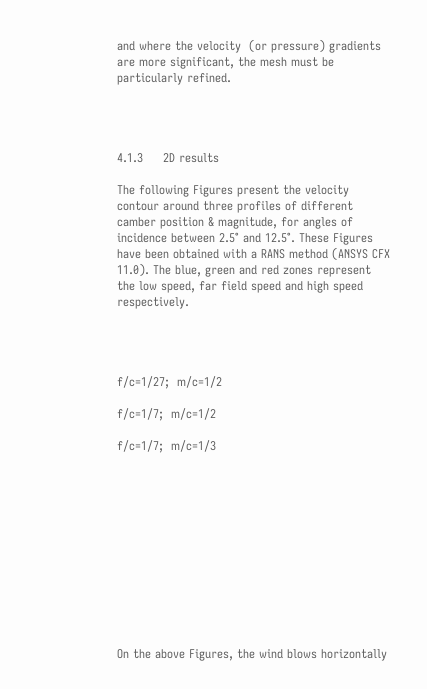and where the velocity  (or pressure) gradients are more significant, the mesh must be particularly refined.




4.1.3     2D results

The following Figures present the velocity contour around three profiles of different camber position & magnitude, for angles of incidence between 2.5° and 12.5°. These Figures have been obtained with a RANS method (ANSYS CFX 11.0). The blue, green and red zones represent the low speed, far field speed and high speed respectively.




f/c=1/27;  m/c=1/2

f/c=1/7;  m/c=1/2

f/c=1/7;  m/c=1/3












On the above Figures, the wind blows horizontally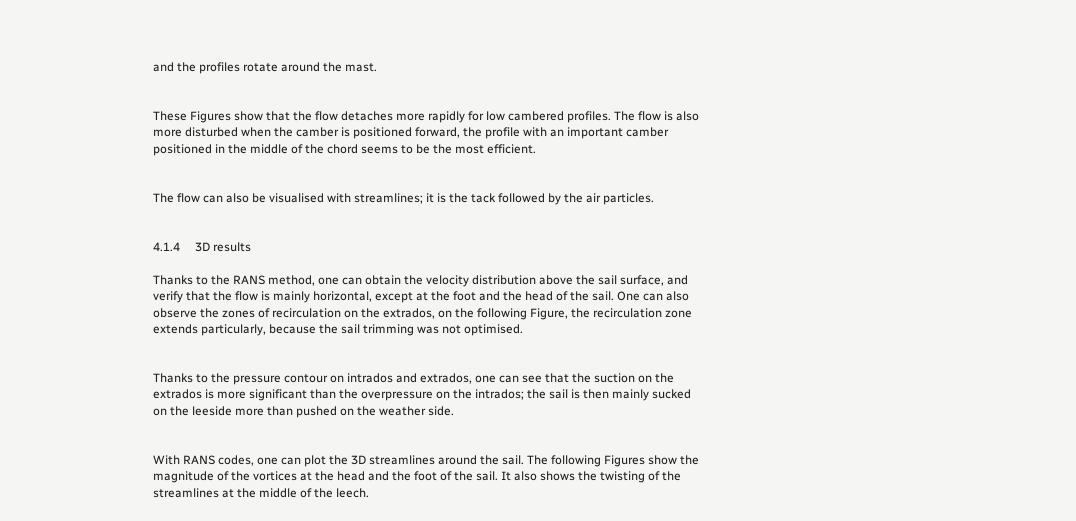and the profiles rotate around the mast.


These Figures show that the flow detaches more rapidly for low cambered profiles. The flow is also more disturbed when the camber is positioned forward, the profile with an important camber positioned in the middle of the chord seems to be the most efficient.


The flow can also be visualised with streamlines; it is the tack followed by the air particles.


4.1.4     3D results

Thanks to the RANS method, one can obtain the velocity distribution above the sail surface, and verify that the flow is mainly horizontal, except at the foot and the head of the sail. One can also observe the zones of recirculation on the extrados, on the following Figure, the recirculation zone extends particularly, because the sail trimming was not optimised.


Thanks to the pressure contour on intrados and extrados, one can see that the suction on the extrados is more significant than the overpressure on the intrados; the sail is then mainly sucked on the leeside more than pushed on the weather side.


With RANS codes, one can plot the 3D streamlines around the sail. The following Figures show the magnitude of the vortices at the head and the foot of the sail. It also shows the twisting of the streamlines at the middle of the leech.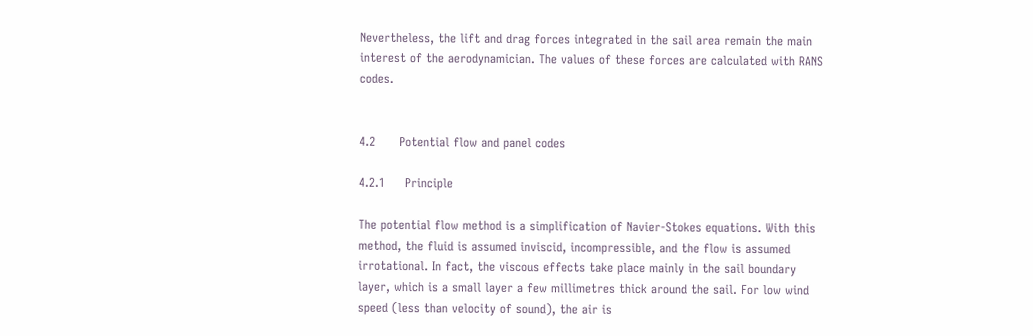Nevertheless, the lift and drag forces integrated in the sail area remain the main interest of the aerodynamician. The values of these forces are calculated with RANS codes.


4.2      Potential flow and panel codes

4.2.1     Principle

The potential flow method is a simplification of Navier-Stokes equations. With this method, the fluid is assumed inviscid, incompressible, and the flow is assumed irrotational. In fact, the viscous effects take place mainly in the sail boundary layer, which is a small layer a few millimetres thick around the sail. For low wind speed (less than velocity of sound), the air is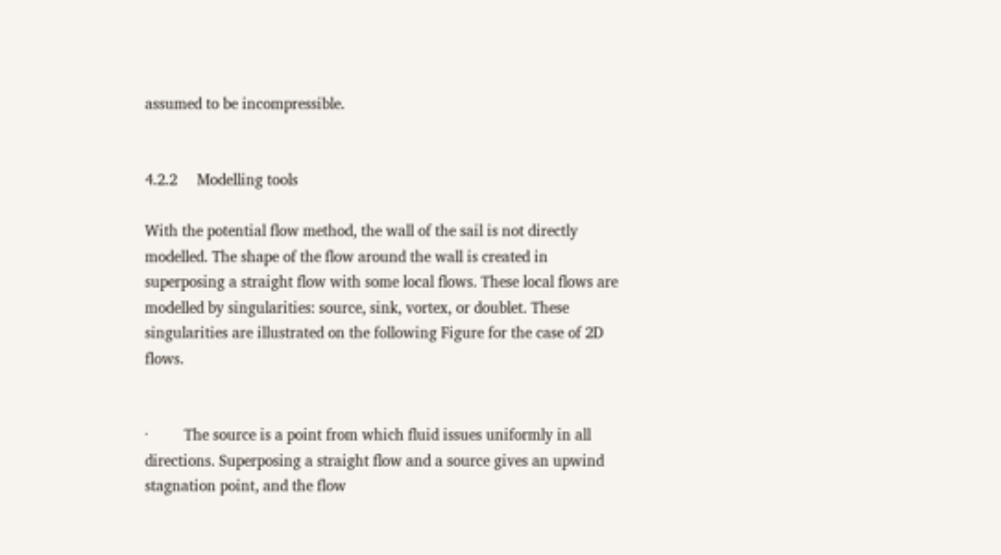assumed to be incompressible.


4.2.2     Modelling tools

With the potential flow method, the wall of the sail is not directly modelled. The shape of the flow around the wall is created in superposing a straight flow with some local flows. These local flows are modelled by singularities: source, sink, vortex, or doublet. These singularities are illustrated on the following Figure for the case of 2D flows.


·         The source is a point from which fluid issues uniformly in all directions. Superposing a straight flow and a source gives an upwind stagnation point, and the flow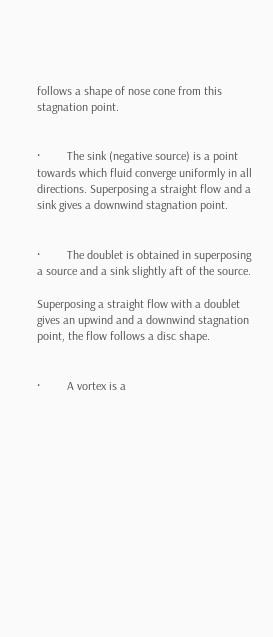follows a shape of nose cone from this stagnation point.


·         The sink (negative source) is a point towards which fluid converge uniformly in all directions. Superposing a straight flow and a sink gives a downwind stagnation point.


·         The doublet is obtained in superposing a source and a sink slightly aft of the source.

Superposing a straight flow with a doublet gives an upwind and a downwind stagnation point, the flow follows a disc shape.


·         A vortex is a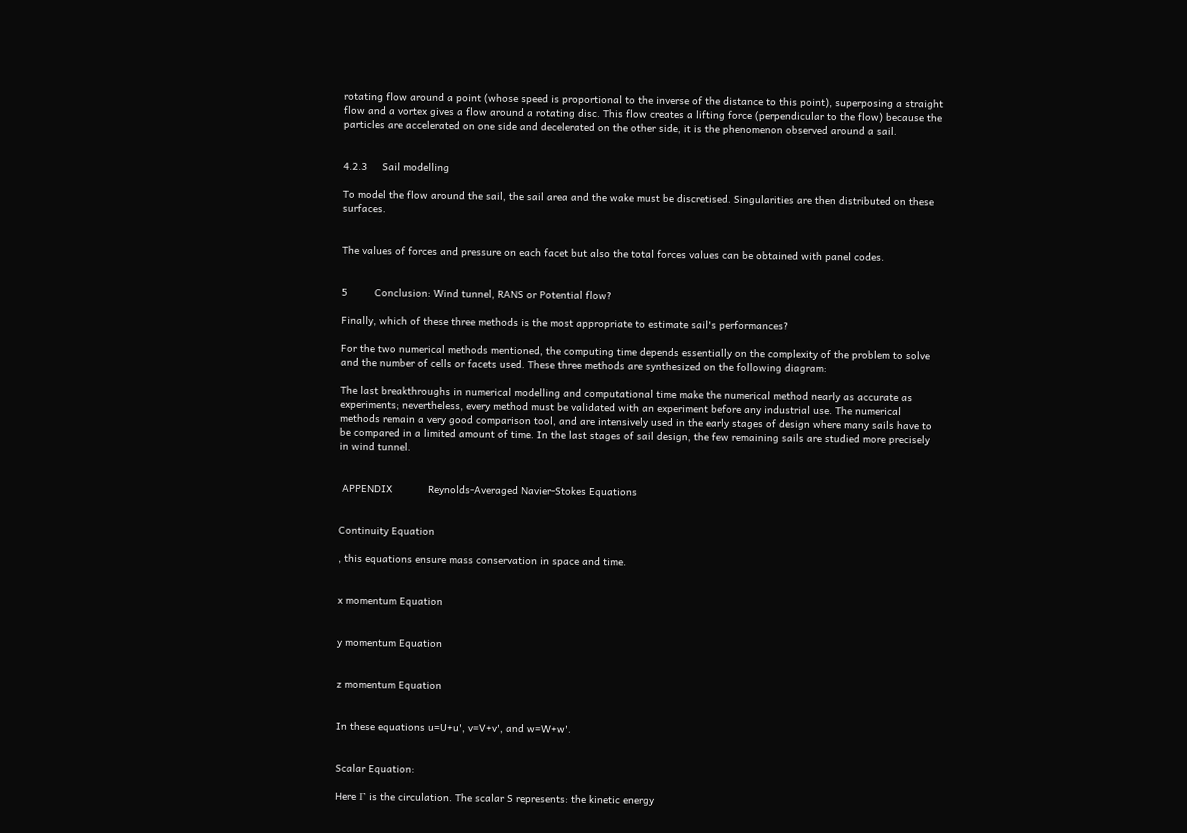rotating flow around a point (whose speed is proportional to the inverse of the distance to this point), superposing a straight flow and a vortex gives a flow around a rotating disc. This flow creates a lifting force (perpendicular to the flow) because the particles are accelerated on one side and decelerated on the other side, it is the phenomenon observed around a sail.


4.2.3     Sail modelling

To model the flow around the sail, the sail area and the wake must be discretised. Singularities are then distributed on these surfaces.


The values of forces and pressure on each facet but also the total forces values can be obtained with panel codes.


5         Conclusion: Wind tunnel, RANS or Potential flow?

Finally, which of these three methods is the most appropriate to estimate sail's performances?

For the two numerical methods mentioned, the computing time depends essentially on the complexity of the problem to solve and the number of cells or facets used. These three methods are synthesized on the following diagram:

The last breakthroughs in numerical modelling and computational time make the numerical method nearly as accurate as experiments; nevertheless, every method must be validated with an experiment before any industrial use. The numerical methods remain a very good comparison tool, and are intensively used in the early stages of design where many sails have to be compared in a limited amount of time. In the last stages of sail design, the few remaining sails are studied more precisely in wind tunnel.


 APPENDIX            Reynolds-Averaged Navier-Stokes Equations


Continuity Equation

, this equations ensure mass conservation in space and time.


x momentum Equation


y momentum Equation


z momentum Equation


In these equations u=U+u', v=V+v', and w=W+w'.


Scalar Equation:

Here Γ is the circulation. The scalar S represents: the kinetic energy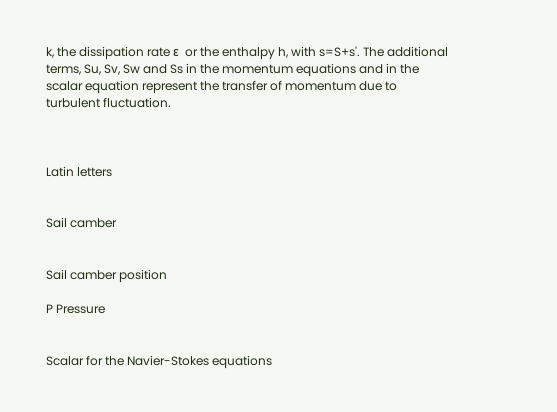k, the dissipation rate ε  or the enthalpy h, with s=S+s'. The additional terms, Su, Sv, Sw and Ss in the momentum equations and in the scalar equation represent the transfer of momentum due to turbulent fluctuation.



Latin letters


Sail camber


Sail camber position

P Pressure


Scalar for the Navier-Stokes equations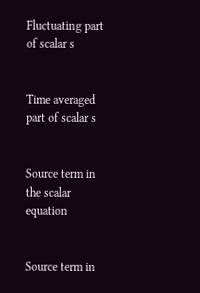Fluctuating part of scalar s


Time averaged part of scalar s


Source term in the scalar equation


Source term in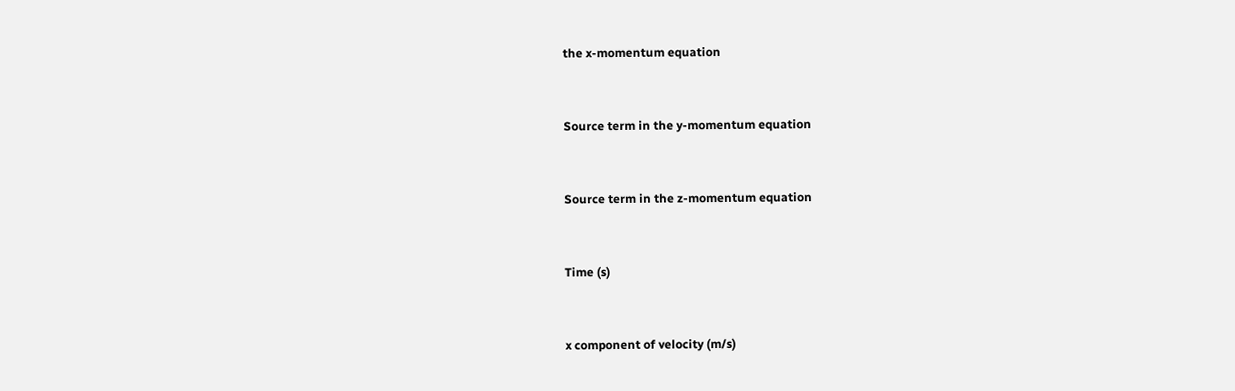the x-momentum equation


Source term in the y-momentum equation


Source term in the z-momentum equation


Time (s)


x component of velocity (m/s)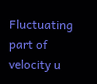Fluctuating part of velocity u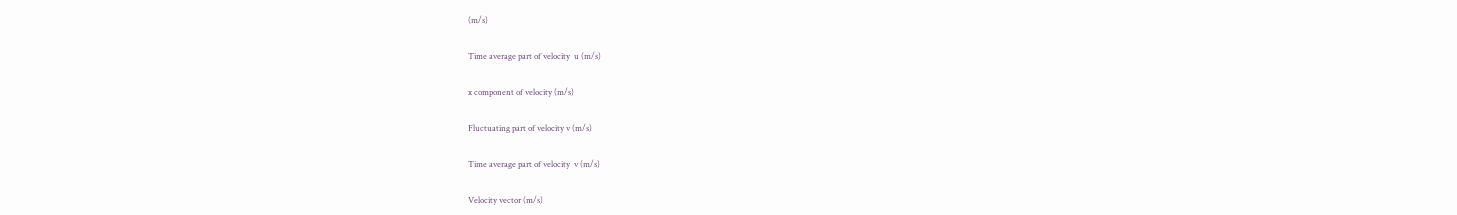(m/s)


Time average part of velocity  u (m/s)


x component of velocity (m/s)


Fluctuating part of velocity v (m/s)


Time average part of velocity  v (m/s)


Velocity vector (m/s)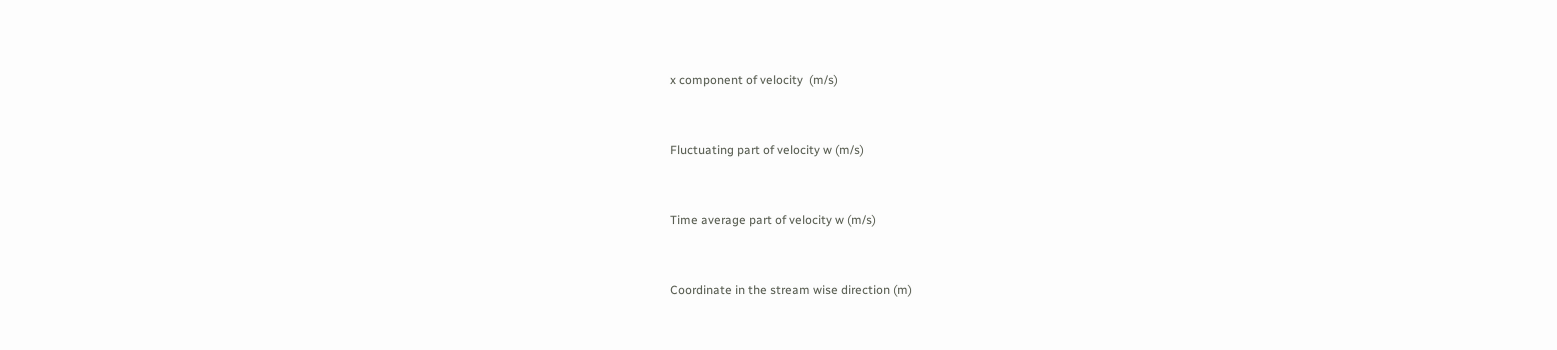x component of velocity  (m/s)


Fluctuating part of velocity w (m/s)


Time average part of velocity w (m/s)


Coordinate in the stream wise direction (m)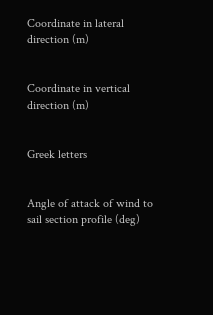Coordinate in lateral direction (m)


Coordinate in vertical direction (m)


Greek letters


Angle of attack of wind to sail section profile (deg)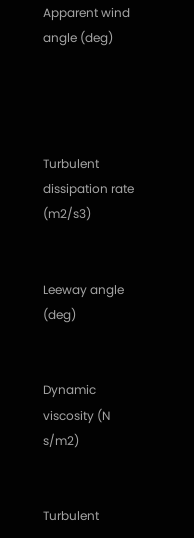Apparent wind angle (deg)




Turbulent dissipation rate (m2/s3)


Leeway angle (deg)


Dynamic viscosity (N s/m2)


Turbulent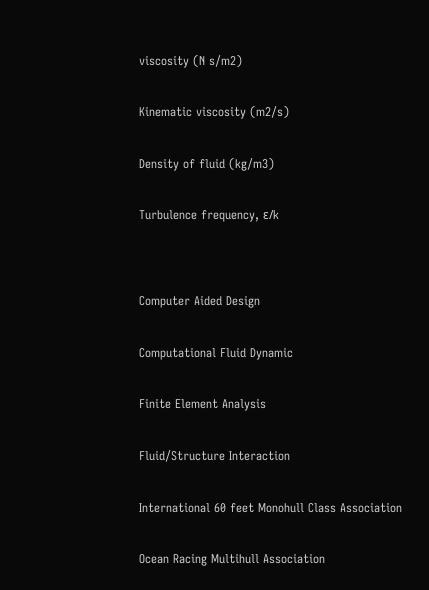viscosity (N s/m2)


Kinematic viscosity (m2/s)


Density of fluid (kg/m3)


Turbulence frequency, ε/k




Computer Aided Design


Computational Fluid Dynamic


Finite Element Analysis


Fluid/Structure Interaction


International 60 feet Monohull Class Association


Ocean Racing Multihull Association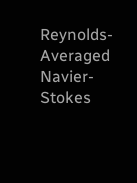Reynolds-Averaged Navier-Stokes